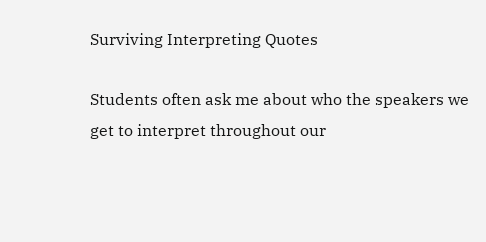Surviving Interpreting Quotes

Students often ask me about who the speakers we get to interpret throughout our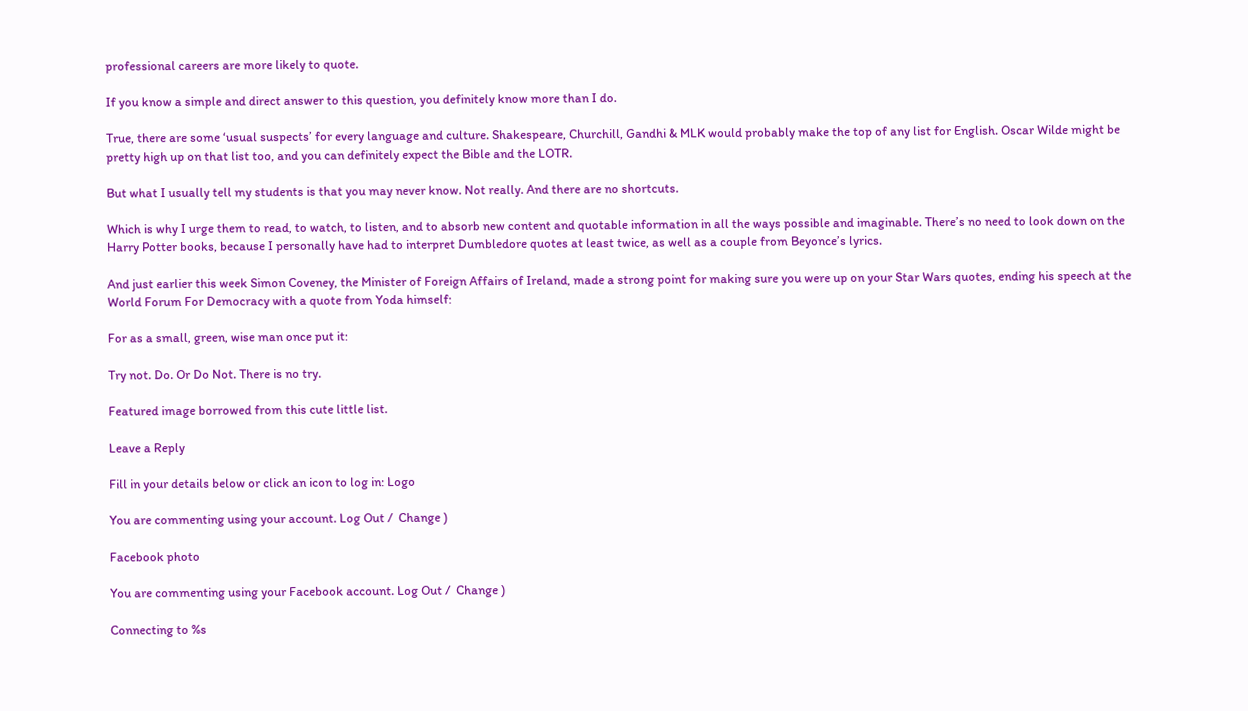professional careers are more likely to quote.

If you know a simple and direct answer to this question, you definitely know more than I do.

True, there are some ‘usual suspects’ for every language and culture. Shakespeare, Churchill, Gandhi & MLK would probably make the top of any list for English. Oscar Wilde might be pretty high up on that list too, and you can definitely expect the Bible and the LOTR.

But what I usually tell my students is that you may never know. Not really. And there are no shortcuts.

Which is why I urge them to read, to watch, to listen, and to absorb new content and quotable information in all the ways possible and imaginable. There’s no need to look down on the Harry Potter books, because I personally have had to interpret Dumbledore quotes at least twice, as well as a couple from Beyonce’s lyrics.

And just earlier this week Simon Coveney, the Minister of Foreign Affairs of Ireland, made a strong point for making sure you were up on your Star Wars quotes, ending his speech at the World Forum For Democracy with a quote from Yoda himself:

For as a small, green, wise man once put it:

Try not. Do. Or Do Not. There is no try.

Featured image borrowed from this cute little list.

Leave a Reply

Fill in your details below or click an icon to log in: Logo

You are commenting using your account. Log Out /  Change )

Facebook photo

You are commenting using your Facebook account. Log Out /  Change )

Connecting to %s